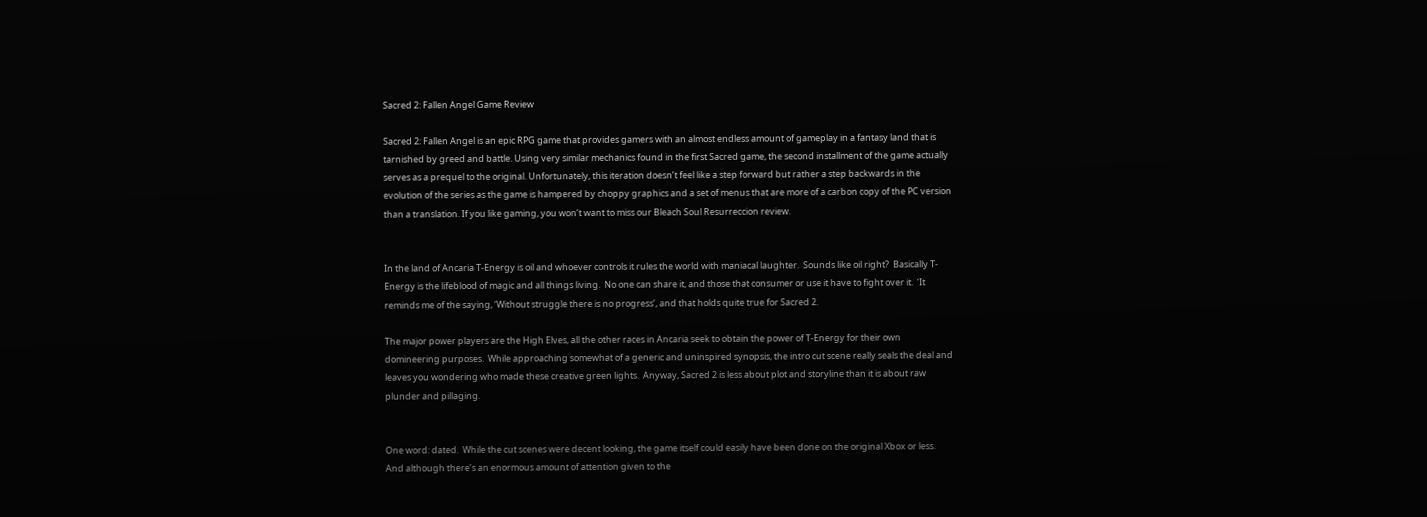Sacred 2: Fallen Angel Game Review

Sacred 2: Fallen Angel is an epic RPG game that provides gamers with an almost endless amount of gameplay in a fantasy land that is tarnished by greed and battle. Using very similar mechanics found in the first Sacred game, the second installment of the game actually serves as a prequel to the original. Unfortunately, this iteration doesn’t feel like a step forward but rather a step backwards in the evolution of the series as the game is hampered by choppy graphics and a set of menus that are more of a carbon copy of the PC version than a translation. If you like gaming, you won’t want to miss our Bleach Soul Resurreccion review.


In the land of Ancaria T-Energy is oil and whoever controls it rules the world with maniacal laughter.  Sounds like oil right?  Basically T-Energy is the lifeblood of magic and all things living.  No one can share it, and those that consumer or use it have to fight over it.  ‘It reminds me of the saying, ‘Without struggle there is no progress’, and that holds quite true for Sacred 2.

The major power players are the High Elves, all the other races in Ancaria seek to obtain the power of T-Energy for their own domineering purposes.  While approaching somewhat of a generic and uninspired synopsis, the intro cut scene really seals the deal and leaves you wondering who made these creative green lights.  Anyway, Sacred 2 is less about plot and storyline than it is about raw plunder and pillaging.


One word: dated.  While the cut scenes were decent looking, the game itself could easily have been done on the original Xbox or less.  And although there’s an enormous amount of attention given to the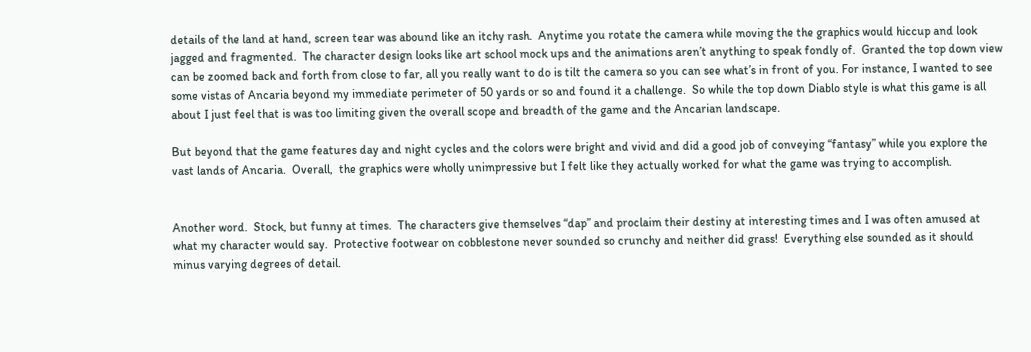details of the land at hand, screen tear was abound like an itchy rash.  Anytime you rotate the camera while moving the the graphics would hiccup and look jagged and fragmented.  The character design looks like art school mock ups and the animations aren’t anything to speak fondly of.  Granted the top down view can be zoomed back and forth from close to far, all you really want to do is tilt the camera so you can see what’s in front of you. For instance, I wanted to see some vistas of Ancaria beyond my immediate perimeter of 50 yards or so and found it a challenge.  So while the top down Diablo style is what this game is all about I just feel that is was too limiting given the overall scope and breadth of the game and the Ancarian landscape.

But beyond that the game features day and night cycles and the colors were bright and vivid and did a good job of conveying “fantasy” while you explore the vast lands of Ancaria.  Overall,  the graphics were wholly unimpressive but I felt like they actually worked for what the game was trying to accomplish.


Another word.  Stock, but funny at times.  The characters give themselves “dap” and proclaim their destiny at interesting times and I was often amused at what my character would say.  Protective footwear on cobblestone never sounded so crunchy and neither did grass!  Everything else sounded as it should minus varying degrees of detail.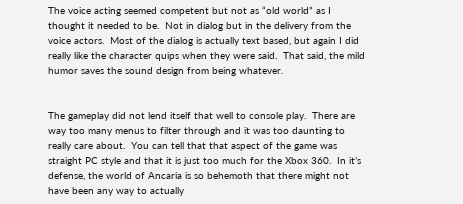The voice acting seemed competent but not as “old world” as I thought it needed to be.  Not in dialog but in the delivery from the voice actors.  Most of the dialog is actually text based, but again I did really like the character quips when they were said.  That said, the mild humor saves the sound design from being whatever.


The gameplay did not lend itself that well to console play.  There are way too many menus to filter through and it was too daunting to really care about.  You can tell that that aspect of the game was straight PC style and that it is just too much for the Xbox 360.  In it’s defense, the world of Ancaria is so behemoth that there might not have been any way to actually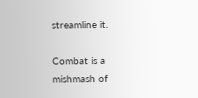streamline it.

Combat is a mishmash of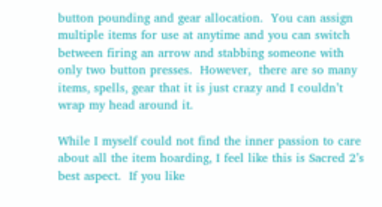button pounding and gear allocation.  You can assign multiple items for use at anytime and you can switch between firing an arrow and stabbing someone with only two button presses.  However,  there are so many items, spells, gear that it is just crazy and I couldn’t wrap my head around it.

While I myself could not find the inner passion to care about all the item hoarding, I feel like this is Sacred 2’s best aspect.  If you like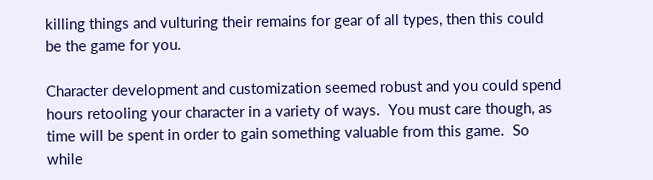killing things and vulturing their remains for gear of all types, then this could be the game for you.

Character development and customization seemed robust and you could spend hours retooling your character in a variety of ways.  You must care though, as time will be spent in order to gain something valuable from this game.  So while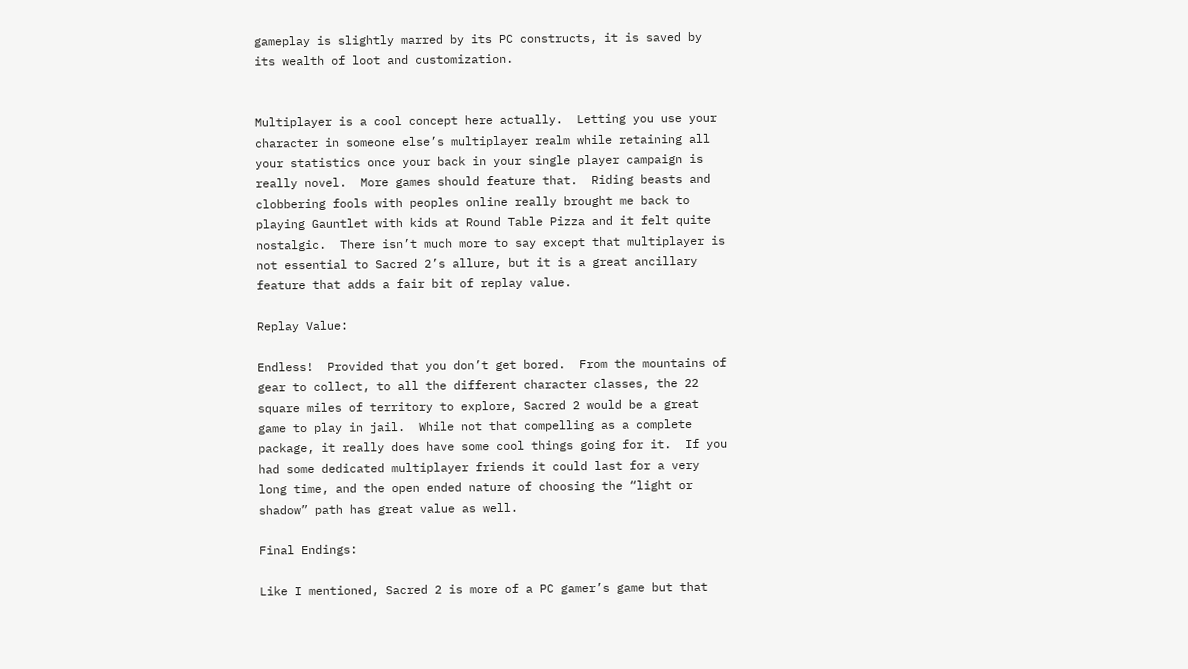gameplay is slightly marred by its PC constructs, it is saved by its wealth of loot and customization.


Multiplayer is a cool concept here actually.  Letting you use your character in someone else’s multiplayer realm while retaining all your statistics once your back in your single player campaign is really novel.  More games should feature that.  Riding beasts and clobbering fools with peoples online really brought me back to playing Gauntlet with kids at Round Table Pizza and it felt quite nostalgic.  There isn’t much more to say except that multiplayer is not essential to Sacred 2’s allure, but it is a great ancillary feature that adds a fair bit of replay value.

Replay Value:

Endless!  Provided that you don’t get bored.  From the mountains of gear to collect, to all the different character classes, the 22 square miles of territory to explore, Sacred 2 would be a great game to play in jail.  While not that compelling as a complete package, it really does have some cool things going for it.  If you had some dedicated multiplayer friends it could last for a very long time, and the open ended nature of choosing the “light or shadow” path has great value as well.

Final Endings:

Like I mentioned, Sacred 2 is more of a PC gamer’s game but that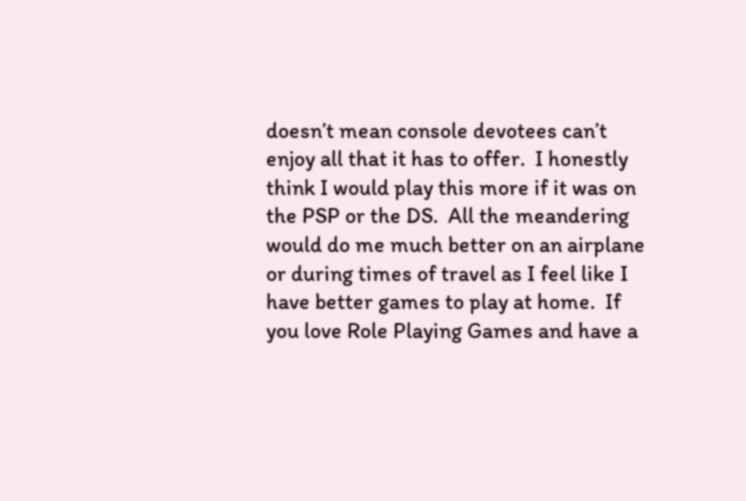doesn’t mean console devotees can’t enjoy all that it has to offer.  I honestly think I would play this more if it was on the PSP or the DS.  All the meandering would do me much better on an airplane or during times of travel as I feel like I have better games to play at home.  If you love Role Playing Games and have a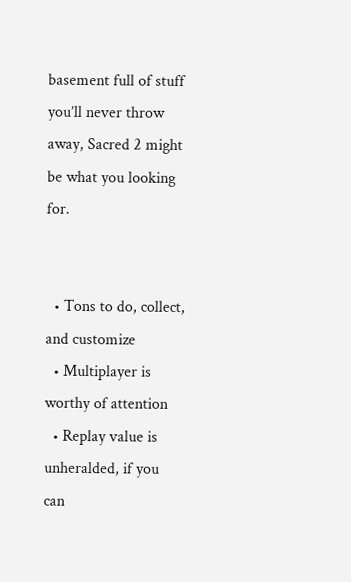basement full of stuff you’ll never throw away, Sacred 2 might be what you looking for.


  • Tons to do, collect, and customize
  • Multiplayer is worthy of attention
  • Replay value is unheralded, if you can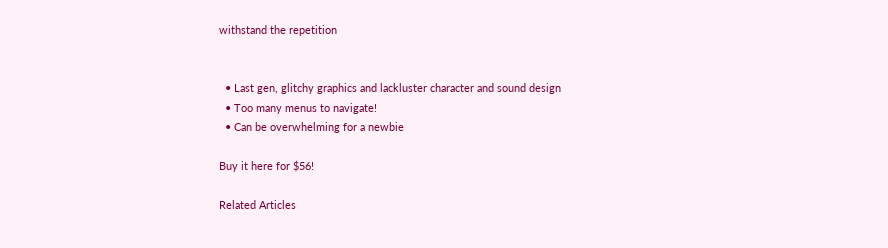withstand the repetition


  • Last gen, glitchy graphics and lackluster character and sound design
  • Too many menus to navigate!
  • Can be overwhelming for a newbie

Buy it here for $56!

Related Articles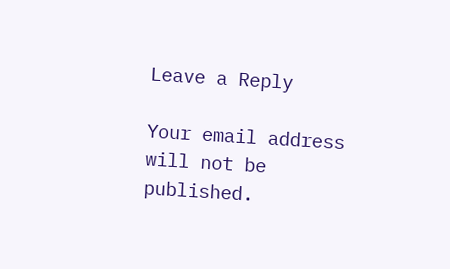Leave a Reply

Your email address will not be published.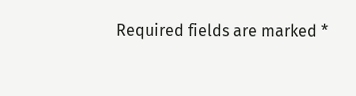Required fields are marked *